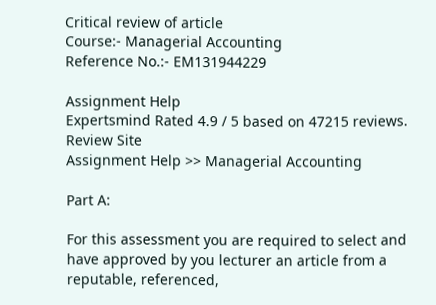Critical review of article
Course:- Managerial Accounting
Reference No.:- EM131944229

Assignment Help
Expertsmind Rated 4.9 / 5 based on 47215 reviews.
Review Site
Assignment Help >> Managerial Accounting

Part A:

For this assessment you are required to select and have approved by you lecturer an article from a reputable, referenced,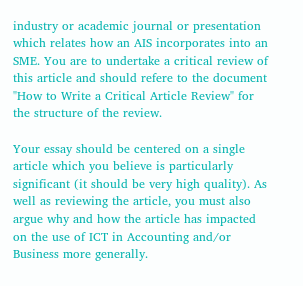industry or academic journal or presentation which relates how an AIS incorporates into an SME. You are to undertake a critical review of this article and should refere to the document "How to Write a Critical Article Review" for the structure of the review.

Your essay should be centered on a single article which you believe is particularly significant (it should be very high quality). As well as reviewing the article, you must also argue why and how the article has impacted on the use of ICT in Accounting and/or Business more generally.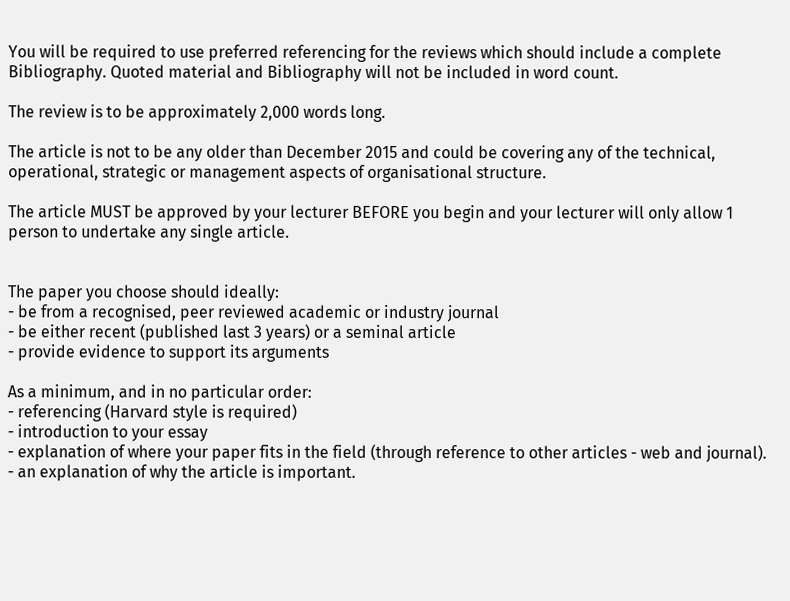You will be required to use preferred referencing for the reviews which should include a complete Bibliography. Quoted material and Bibliography will not be included in word count.

The review is to be approximately 2,000 words long.

The article is not to be any older than December 2015 and could be covering any of the technical, operational, strategic or management aspects of organisational structure.

The article MUST be approved by your lecturer BEFORE you begin and your lecturer will only allow 1 person to undertake any single article.


The paper you choose should ideally:
- be from a recognised, peer reviewed academic or industry journal
- be either recent (published last 3 years) or a seminal article
- provide evidence to support its arguments

As a minimum, and in no particular order:
- referencing (Harvard style is required)
- introduction to your essay
- explanation of where your paper fits in the field (through reference to other articles - web and journal).
- an explanation of why the article is important.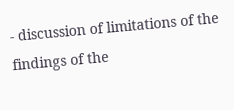- discussion of limitations of the findings of the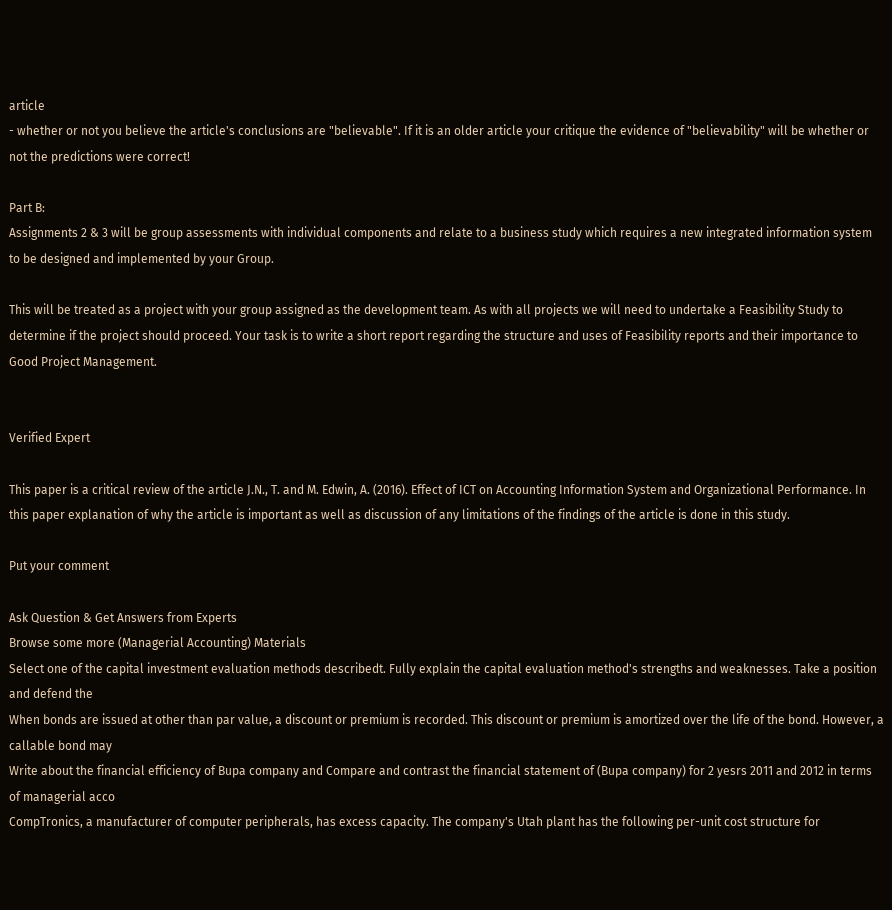article
- whether or not you believe the article's conclusions are "believable". If it is an older article your critique the evidence of "believability" will be whether or not the predictions were correct!

Part B:
Assignments 2 & 3 will be group assessments with individual components and relate to a business study which requires a new integrated information system to be designed and implemented by your Group.

This will be treated as a project with your group assigned as the development team. As with all projects we will need to undertake a Feasibility Study to determine if the project should proceed. Your task is to write a short report regarding the structure and uses of Feasibility reports and their importance to Good Project Management.


Verified Expert

This paper is a critical review of the article J.N., T. and M. Edwin, A. (2016). Effect of ICT on Accounting Information System and Organizational Performance. In this paper explanation of why the article is important as well as discussion of any limitations of the findings of the article is done in this study.

Put your comment

Ask Question & Get Answers from Experts
Browse some more (Managerial Accounting) Materials
Select one of the capital investment evaluation methods describedt. Fully explain the capital evaluation method's strengths and weaknesses. Take a position and defend the
When bonds are issued at other than par value, a discount or premium is recorded. This discount or premium is amortized over the life of the bond. However, a callable bond may
Write about the financial efficiency of Bupa company and Compare and contrast the financial statement of (Bupa company) for 2 yesrs 2011 and 2012 in terms of managerial acco
CompTronics, a manufacturer of computer peripherals, has excess capacity. The company's Utah plant has the following per-unit cost structure for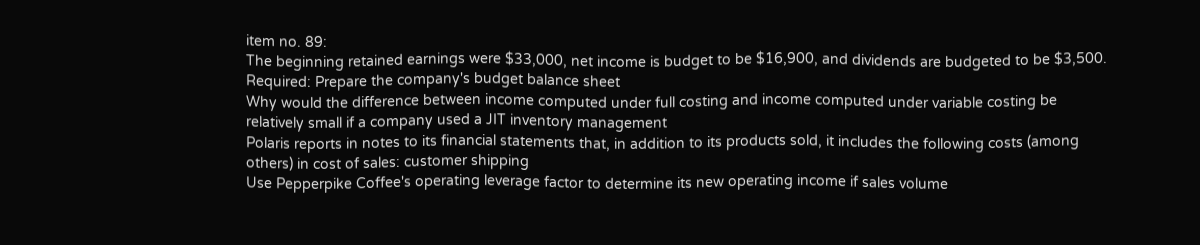item no. 89:
The beginning retained earnings were $33,000, net income is budget to be $16,900, and dividends are budgeted to be $3,500. Required: Prepare the company's budget balance sheet
Why would the difference between income computed under full costing and income computed under variable costing be relatively small if a company used a JIT inventory management
Polaris reports in notes to its financial statements that, in addition to its products sold, it includes the following costs (among others) in cost of sales: customer shipping
Use Pepperpike Coffee's operating leverage factor to determine its new operating income if sales volume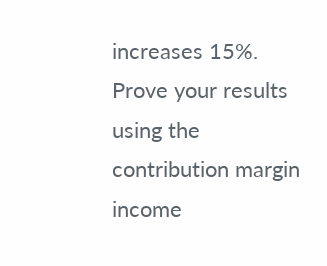increases 15%. Prove your results using the contribution margin income